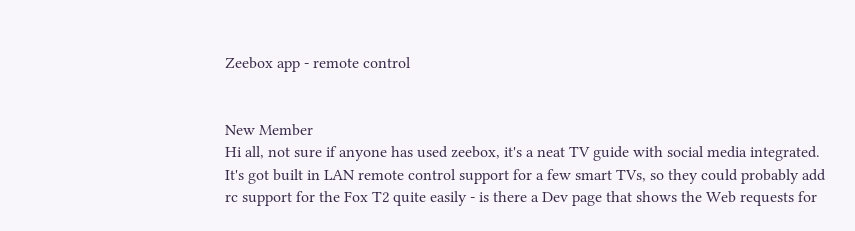Zeebox app - remote control


New Member
Hi all, not sure if anyone has used zeebox, it's a neat TV guide with social media integrated. It's got built in LAN remote control support for a few smart TVs, so they could probably add rc support for the Fox T2 quite easily - is there a Dev page that shows the Web requests for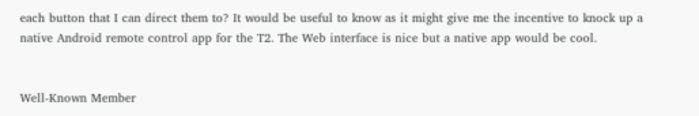each button that I can direct them to? It would be useful to know as it might give me the incentive to knock up a native Android remote control app for the T2. The Web interface is nice but a native app would be cool.


Well-Known Member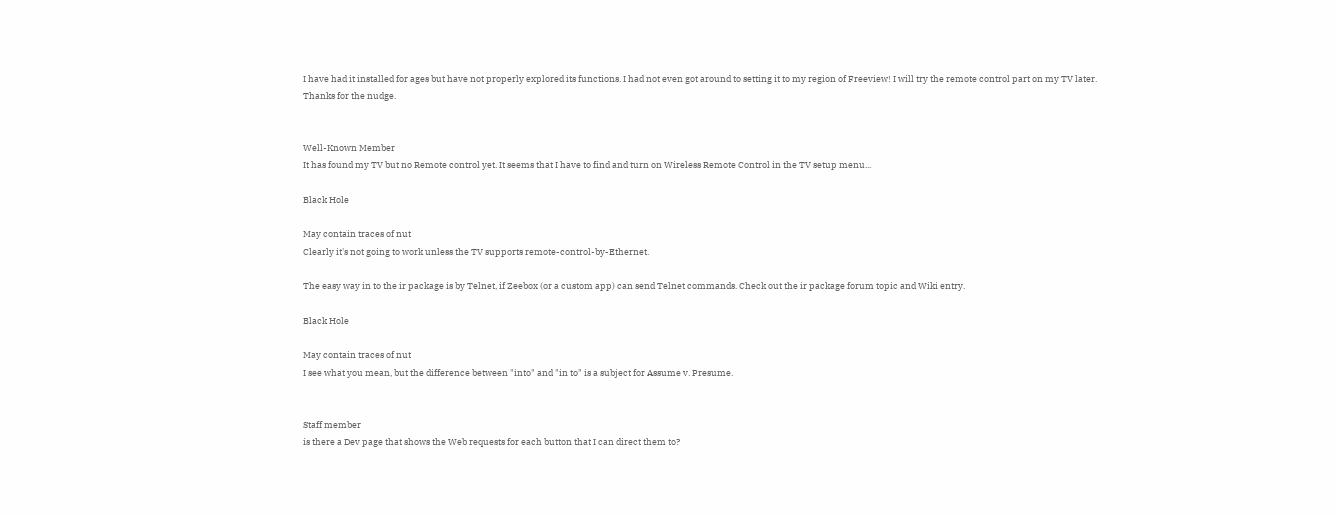I have had it installed for ages but have not properly explored its functions. I had not even got around to setting it to my region of Freeview! I will try the remote control part on my TV later.
Thanks for the nudge.


Well-Known Member
It has found my TV but no Remote control yet. It seems that I have to find and turn on Wireless Remote Control in the TV setup menu...

Black Hole

May contain traces of nut
Clearly it's not going to work unless the TV supports remote-control-by-Ethernet.

The easy way in to the ir package is by Telnet, if Zeebox (or a custom app) can send Telnet commands. Check out the ir package forum topic and Wiki entry.

Black Hole

May contain traces of nut
I see what you mean, but the difference between "into" and "in to" is a subject for Assume v. Presume.


Staff member
is there a Dev page that shows the Web requests for each button that I can direct them to?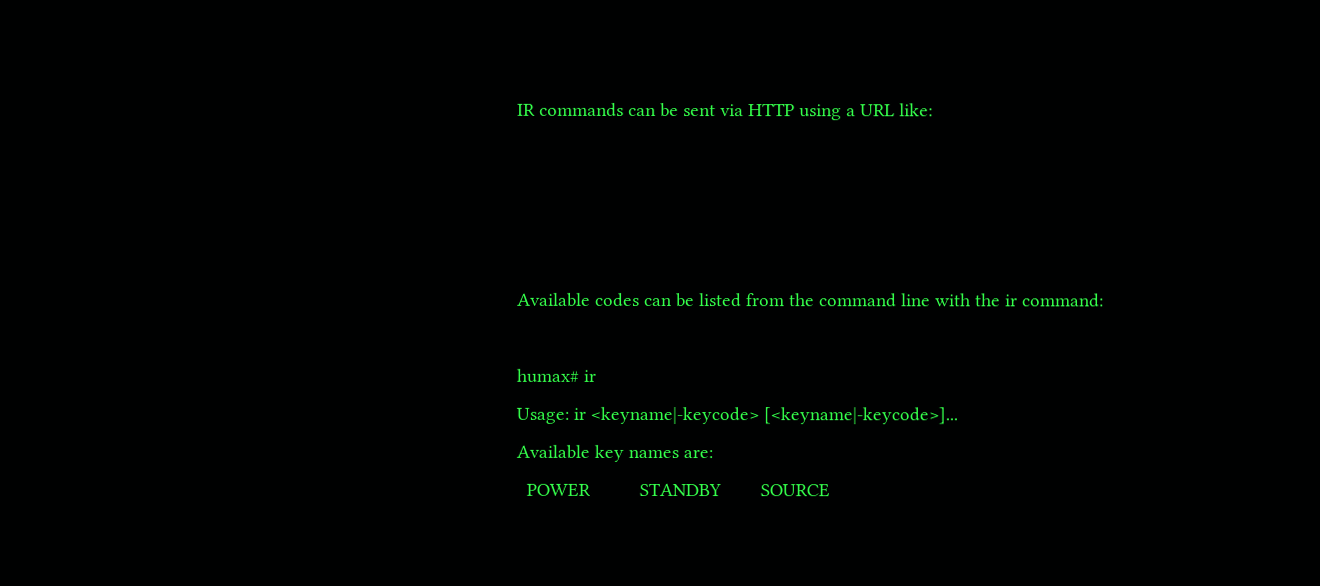IR commands can be sent via HTTP using a URL like:




Available codes can be listed from the command line with the ir command:

humax# ir
Usage: ir <keyname|-keycode> [<keyname|-keycode>]...
Available key names are:
  POWER          STANDBY        SOURCE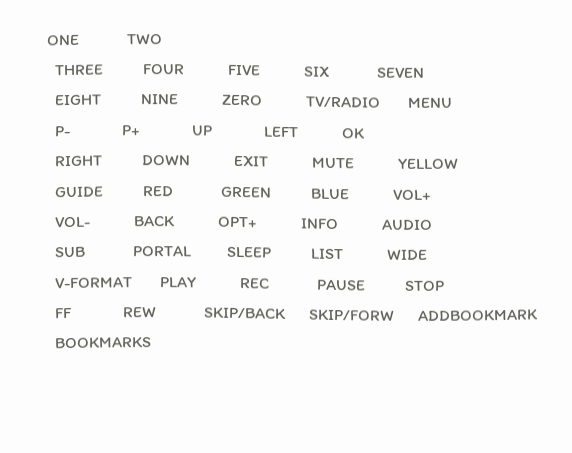ONE            TWO
  THREE          FOUR           FIVE           SIX            SEVEN
  EIGHT          NINE           ZERO           TV/RADIO       MENU
  P-             P+             UP             LEFT           OK
  RIGHT          DOWN           EXIT           MUTE           YELLOW
  GUIDE          RED            GREEN          BLUE           VOL+
  VOL-           BACK           OPT+           INFO           AUDIO
  SUB            PORTAL         SLEEP          LIST           WIDE
  V-FORMAT       PLAY           REC            PAUSE          STOP
  FF             REW            SKIP/BACK      SKIP/FORW      ADDBOOKMARK
  BOOKMARKS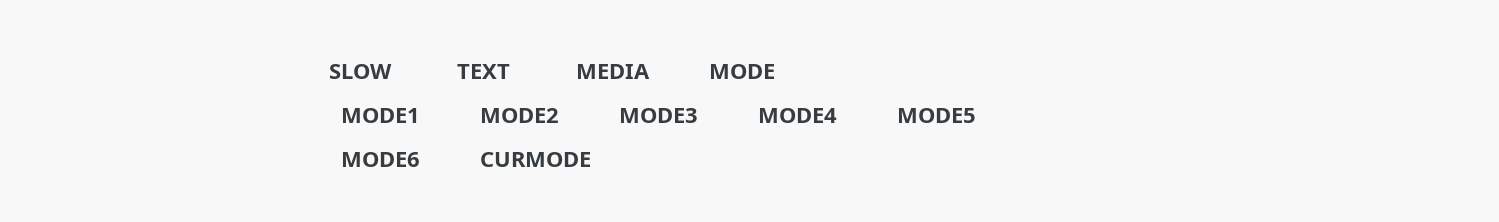SLOW           TEXT           MEDIA          MODE
  MODE1          MODE2          MODE3          MODE4          MODE5
  MODE6          CURMODE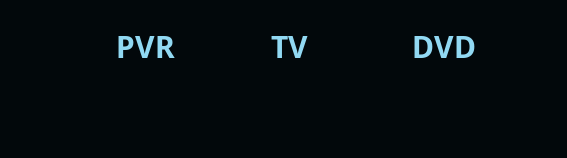PVR            TV             DVD